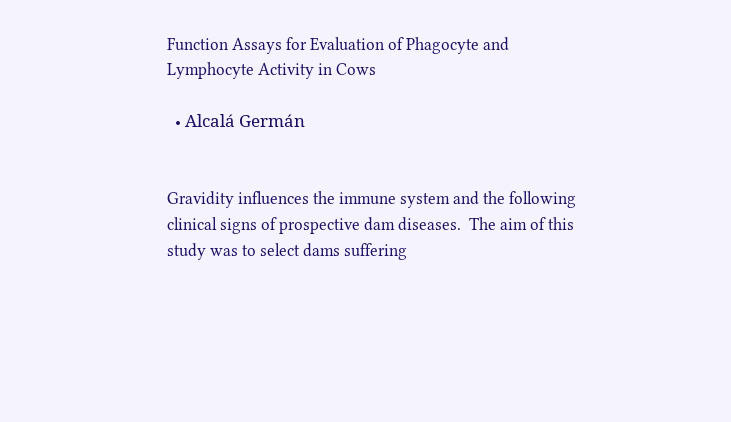Function Assays for Evaluation of Phagocyte and Lymphocyte Activity in Cows

  • Alcalá Germán


Gravidity influences the immune system and the following clinical signs of prospective dam diseases.  The aim of this study was to select dams suffering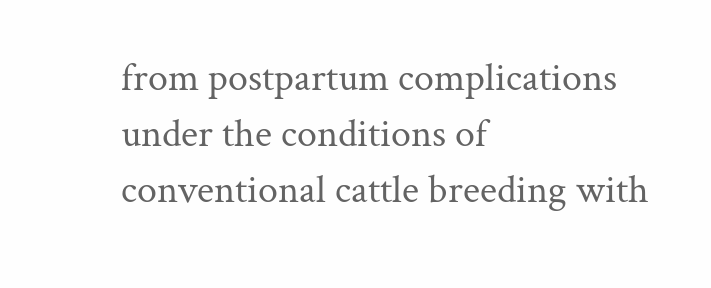from postpartum complications under the conditions of conventional cattle breeding with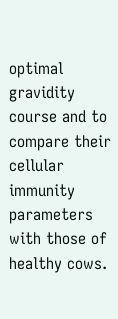optimal gravidity course and to compare their cellular immunity parameters with those of healthy cows.